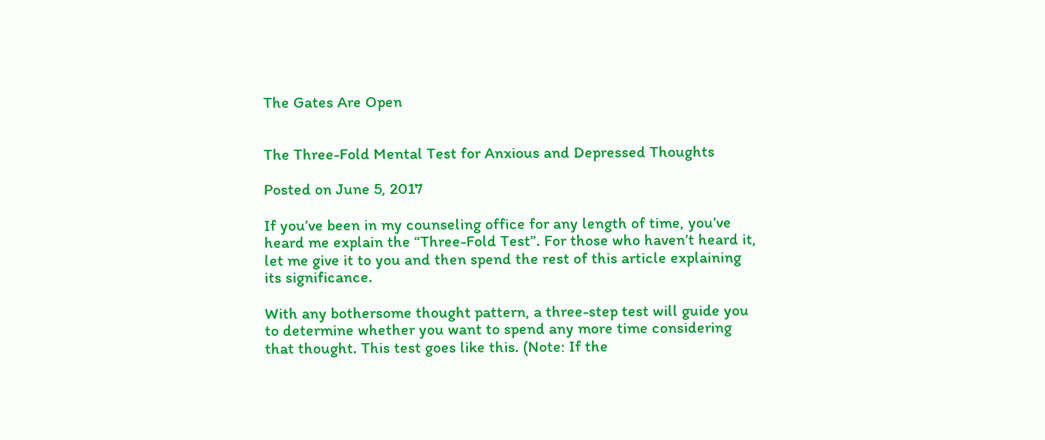The Gates Are Open


The Three-Fold Mental Test for Anxious and Depressed Thoughts

Posted on June 5, 2017

If you’ve been in my counseling office for any length of time, you’ve heard me explain the “Three-Fold Test”. For those who haven’t heard it, let me give it to you and then spend the rest of this article explaining its significance.

With any bothersome thought pattern, a three-step test will guide you to determine whether you want to spend any more time considering that thought. This test goes like this. (Note: If the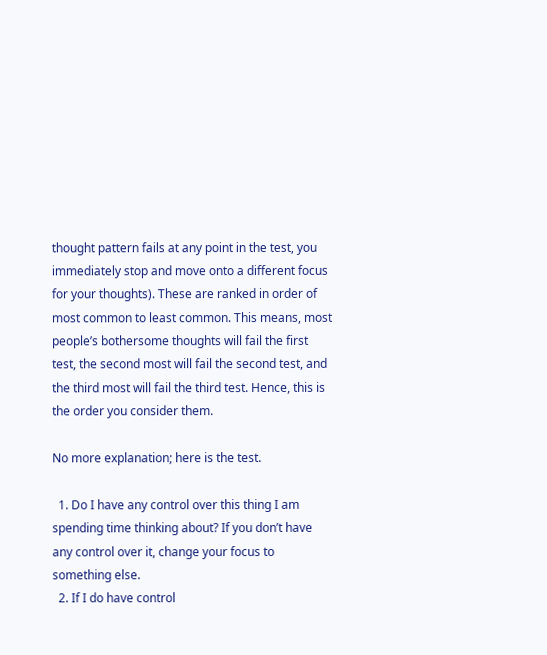thought pattern fails at any point in the test, you immediately stop and move onto a different focus for your thoughts). These are ranked in order of most common to least common. This means, most people’s bothersome thoughts will fail the first test, the second most will fail the second test, and the third most will fail the third test. Hence, this is the order you consider them.

No more explanation; here is the test.

  1. Do I have any control over this thing I am spending time thinking about? If you don’t have any control over it, change your focus to something else.
  2. If I do have control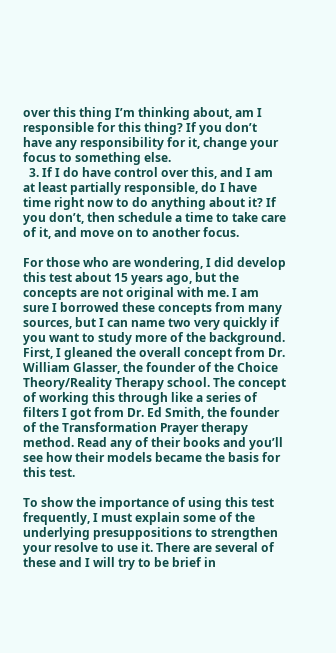over this thing I’m thinking about, am I responsible for this thing? If you don’t have any responsibility for it, change your focus to something else.
  3. If I do have control over this, and I am at least partially responsible, do I have time right now to do anything about it? If you don’t, then schedule a time to take care of it, and move on to another focus.

For those who are wondering, I did develop this test about 15 years ago, but the concepts are not original with me. I am sure I borrowed these concepts from many sources, but I can name two very quickly if you want to study more of the background. First, I gleaned the overall concept from Dr. William Glasser, the founder of the Choice Theory/Reality Therapy school. The concept of working this through like a series of filters I got from Dr. Ed Smith, the founder of the Transformation Prayer therapy method. Read any of their books and you’ll see how their models became the basis for this test.

To show the importance of using this test frequently, I must explain some of the underlying presuppositions to strengthen your resolve to use it. There are several of these and I will try to be brief in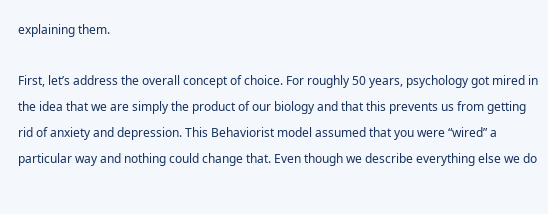explaining them.

First, let’s address the overall concept of choice. For roughly 50 years, psychology got mired in the idea that we are simply the product of our biology and that this prevents us from getting rid of anxiety and depression. This Behaviorist model assumed that you were “wired” a particular way and nothing could change that. Even though we describe everything else we do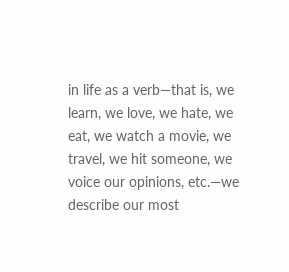in life as a verb—that is, we learn, we love, we hate, we eat, we watch a movie, we travel, we hit someone, we voice our opinions, etc.—we describe our most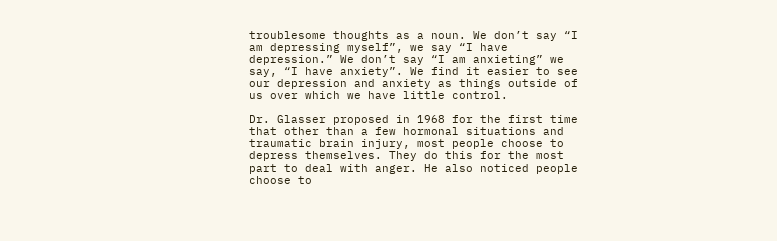troublesome thoughts as a noun. We don’t say “I am depressing myself”, we say “I have depression.” We don’t say “I am anxieting” we say, “I have anxiety”. We find it easier to see our depression and anxiety as things outside of us over which we have little control.

Dr. Glasser proposed in 1968 for the first time that other than a few hormonal situations and traumatic brain injury, most people choose to depress themselves. They do this for the most part to deal with anger. He also noticed people choose to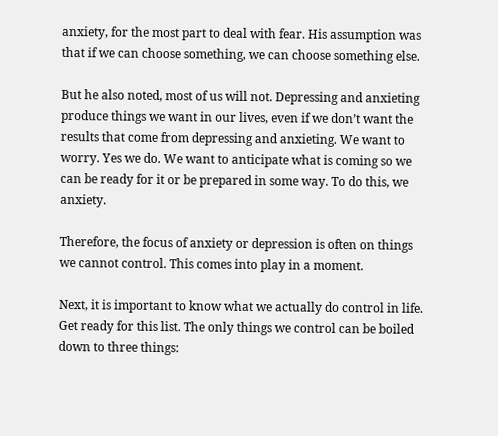anxiety, for the most part to deal with fear. His assumption was that if we can choose something, we can choose something else.

But he also noted, most of us will not. Depressing and anxieting produce things we want in our lives, even if we don’t want the results that come from depressing and anxieting. We want to worry. Yes we do. We want to anticipate what is coming so we can be ready for it or be prepared in some way. To do this, we anxiety.

Therefore, the focus of anxiety or depression is often on things we cannot control. This comes into play in a moment.

Next, it is important to know what we actually do control in life. Get ready for this list. The only things we control can be boiled down to three things: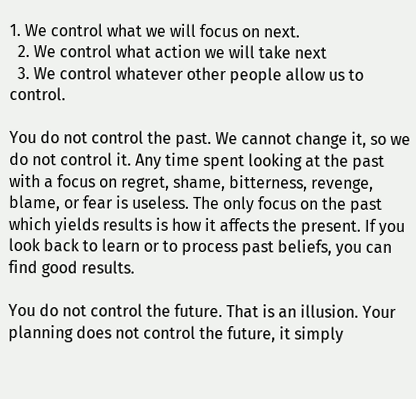1. We control what we will focus on next.
  2. We control what action we will take next
  3. We control whatever other people allow us to control.

You do not control the past. We cannot change it, so we do not control it. Any time spent looking at the past with a focus on regret, shame, bitterness, revenge, blame, or fear is useless. The only focus on the past which yields results is how it affects the present. If you look back to learn or to process past beliefs, you can find good results.

You do not control the future. That is an illusion. Your planning does not control the future, it simply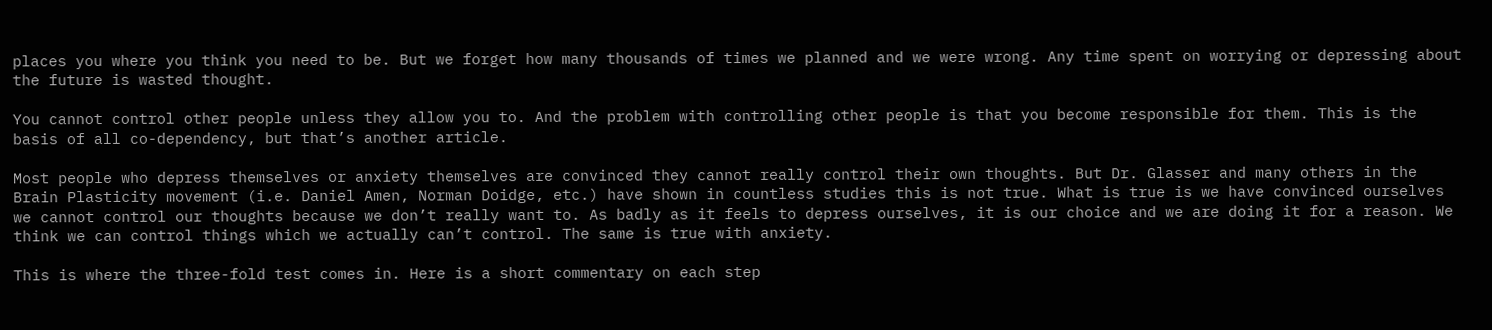places you where you think you need to be. But we forget how many thousands of times we planned and we were wrong. Any time spent on worrying or depressing about the future is wasted thought.

You cannot control other people unless they allow you to. And the problem with controlling other people is that you become responsible for them. This is the basis of all co-dependency, but that’s another article.

Most people who depress themselves or anxiety themselves are convinced they cannot really control their own thoughts. But Dr. Glasser and many others in the Brain Plasticity movement (i.e. Daniel Amen, Norman Doidge, etc.) have shown in countless studies this is not true. What is true is we have convinced ourselves we cannot control our thoughts because we don’t really want to. As badly as it feels to depress ourselves, it is our choice and we are doing it for a reason. We think we can control things which we actually can’t control. The same is true with anxiety.

This is where the three-fold test comes in. Here is a short commentary on each step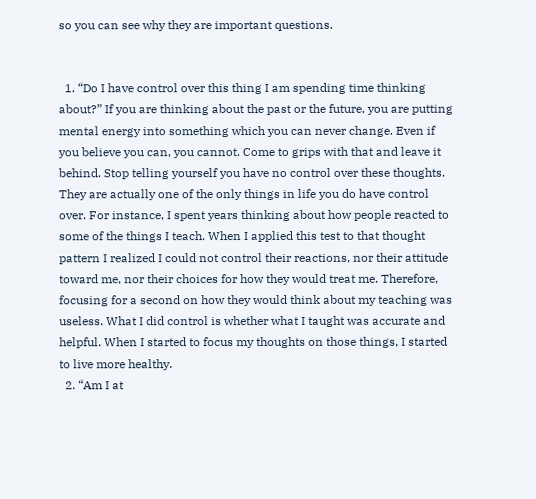so you can see why they are important questions.


  1. “Do I have control over this thing I am spending time thinking about?” If you are thinking about the past or the future, you are putting mental energy into something which you can never change. Even if you believe you can, you cannot. Come to grips with that and leave it behind. Stop telling yourself you have no control over these thoughts. They are actually one of the only things in life you do have control over. For instance, I spent years thinking about how people reacted to some of the things I teach. When I applied this test to that thought pattern I realized I could not control their reactions, nor their attitude toward me, nor their choices for how they would treat me. Therefore, focusing for a second on how they would think about my teaching was useless. What I did control is whether what I taught was accurate and helpful. When I started to focus my thoughts on those things, I started to live more healthy.
  2. “Am I at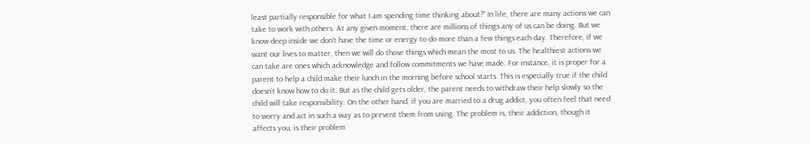least partially responsible for what I am spending time thinking about?” In life, there are many actions we can take to work with others. At any given moment, there are millions of things any of us can be doing. But we know deep inside we don’t have the time or energy to do more than a few things each day. Therefore, if we want our lives to matter, then we will do those things which mean the most to us. The healthiest actions we can take are ones which acknowledge and follow commitments we have made. For instance, it is proper for a parent to help a child make their lunch in the morning before school starts. This is especially true if the child doesn’t know how to do it. But as the child gets older, the parent needs to withdraw their help slowly so the child will take responsibility. On the other hand, if you are married to a drug addict, you often feel that need to worry and act in such a way as to prevent them from using. The problem is, their addiction, though it affects you, is their problem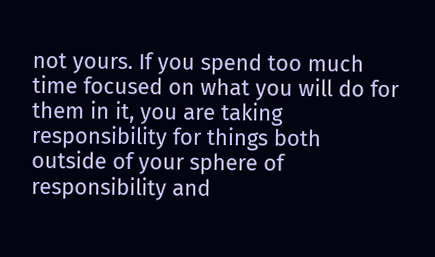not yours. If you spend too much time focused on what you will do for them in it, you are taking responsibility for things both outside of your sphere of responsibility and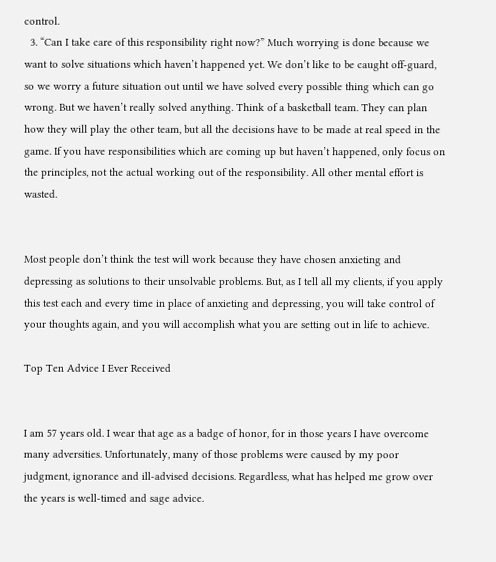control.
  3. “Can I take care of this responsibility right now?” Much worrying is done because we want to solve situations which haven’t happened yet. We don’t like to be caught off-guard, so we worry a future situation out until we have solved every possible thing which can go wrong. But we haven’t really solved anything. Think of a basketball team. They can plan how they will play the other team, but all the decisions have to be made at real speed in the game. If you have responsibilities which are coming up but haven’t happened, only focus on the principles, not the actual working out of the responsibility. All other mental effort is wasted.


Most people don’t think the test will work because they have chosen anxieting and depressing as solutions to their unsolvable problems. But, as I tell all my clients, if you apply this test each and every time in place of anxieting and depressing, you will take control of your thoughts again, and you will accomplish what you are setting out in life to achieve.

Top Ten Advice I Ever Received


I am 57 years old. I wear that age as a badge of honor, for in those years I have overcome many adversities. Unfortunately, many of those problems were caused by my poor judgment, ignorance and ill-advised decisions. Regardless, what has helped me grow over the years is well-timed and sage advice.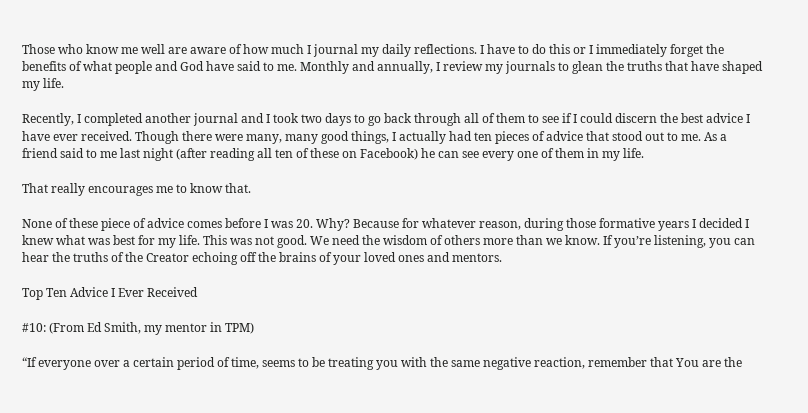Those who know me well are aware of how much I journal my daily reflections. I have to do this or I immediately forget the benefits of what people and God have said to me. Monthly and annually, I review my journals to glean the truths that have shaped my life.

Recently, I completed another journal and I took two days to go back through all of them to see if I could discern the best advice I have ever received. Though there were many, many good things, I actually had ten pieces of advice that stood out to me. As a friend said to me last night (after reading all ten of these on Facebook) he can see every one of them in my life.

That really encourages me to know that.

None of these piece of advice comes before I was 20. Why? Because for whatever reason, during those formative years I decided I knew what was best for my life. This was not good. We need the wisdom of others more than we know. If you’re listening, you can hear the truths of the Creator echoing off the brains of your loved ones and mentors.

Top Ten Advice I Ever Received

#10: (From Ed Smith, my mentor in TPM)

“If everyone over a certain period of time, seems to be treating you with the same negative reaction, remember that You are the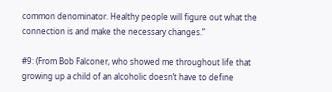common denominator. Healthy people will figure out what the connection is and make the necessary changes.”

#9: (From Bob Falconer, who showed me throughout life that growing up a child of an alcoholic doesn’t have to define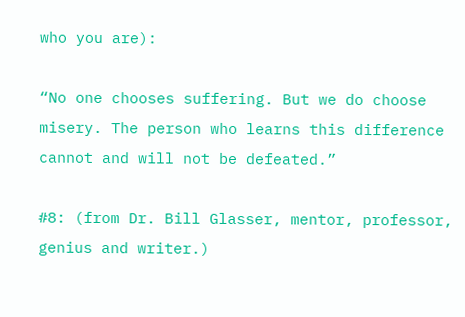who you are):

“No one chooses suffering. But we do choose misery. The person who learns this difference cannot and will not be defeated.”

#8: (from Dr. Bill Glasser, mentor, professor, genius and writer.)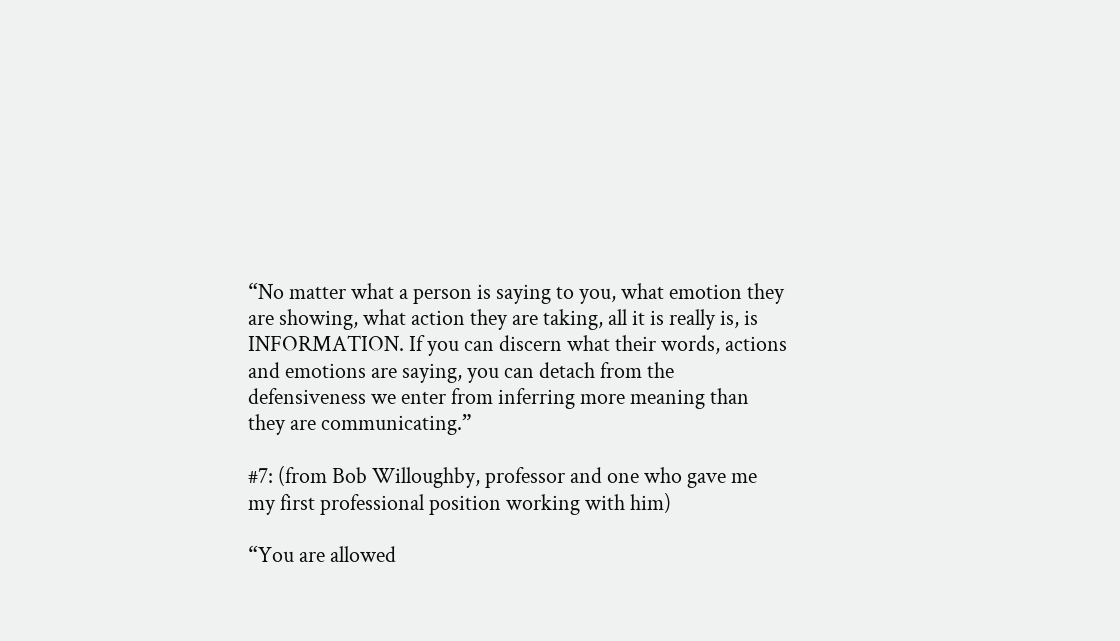“No matter what a person is saying to you, what emotion they are showing, what action they are taking, all it is really is, is INFORMATION. If you can discern what their words, actions and emotions are saying, you can detach from the defensiveness we enter from inferring more meaning than they are communicating.”

#7: (from Bob Willoughby, professor and one who gave me my first professional position working with him)

“You are allowed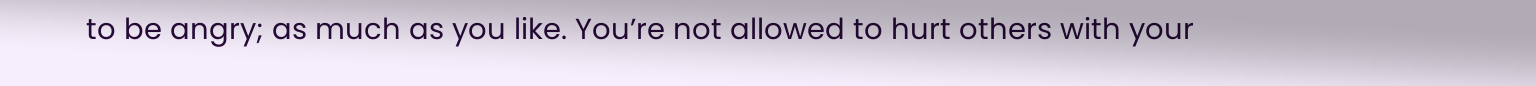to be angry; as much as you like. You’re not allowed to hurt others with your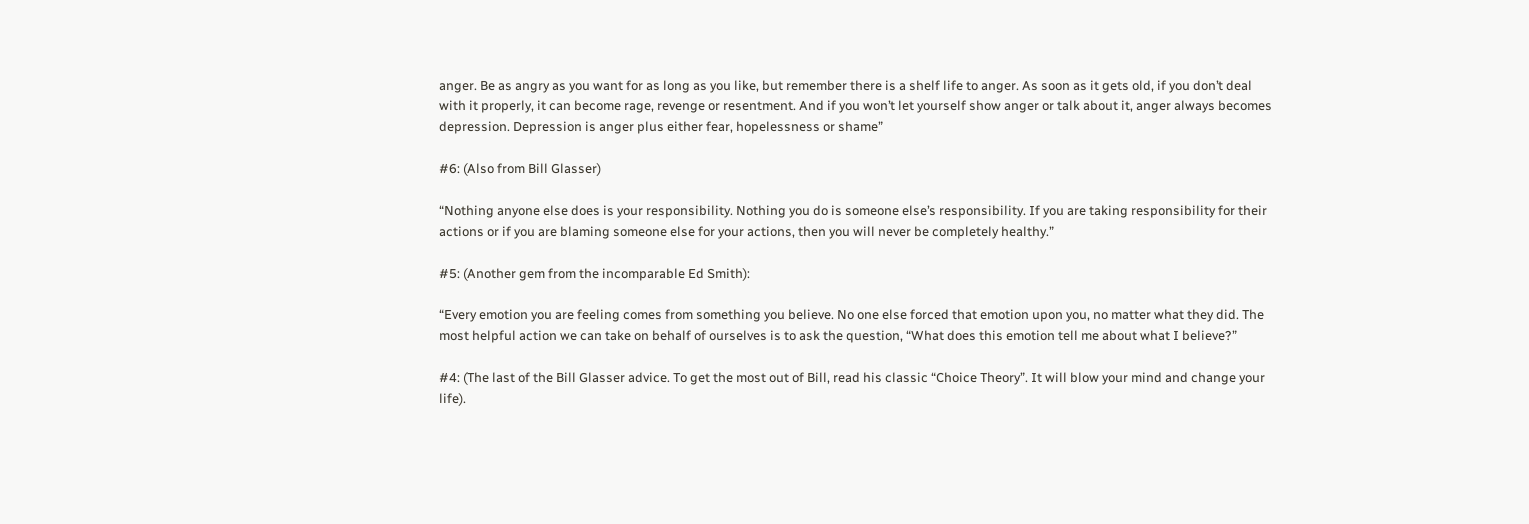anger. Be as angry as you want for as long as you like, but remember there is a shelf life to anger. As soon as it gets old, if you don’t deal with it properly, it can become rage, revenge or resentment. And if you won’t let yourself show anger or talk about it, anger always becomes depression. Depression is anger plus either fear, hopelessness or shame”

#6: (Also from Bill Glasser)

“Nothing anyone else does is your responsibility. Nothing you do is someone else’s responsibility. If you are taking responsibility for their actions or if you are blaming someone else for your actions, then you will never be completely healthy.”

#5: (Another gem from the incomparable Ed Smith):

“Every emotion you are feeling comes from something you believe. No one else forced that emotion upon you, no matter what they did. The most helpful action we can take on behalf of ourselves is to ask the question, “What does this emotion tell me about what I believe?”

#4: (The last of the Bill Glasser advice. To get the most out of Bill, read his classic “Choice Theory”. It will blow your mind and change your life).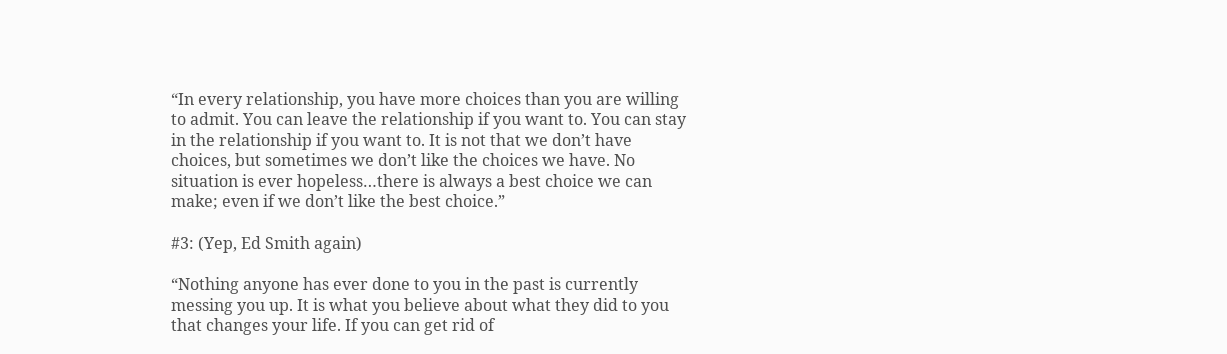“In every relationship, you have more choices than you are willing to admit. You can leave the relationship if you want to. You can stay in the relationship if you want to. It is not that we don’t have choices, but sometimes we don’t like the choices we have. No situation is ever hopeless…there is always a best choice we can make; even if we don’t like the best choice.”

#3: (Yep, Ed Smith again)

“Nothing anyone has ever done to you in the past is currently messing you up. It is what you believe about what they did to you that changes your life. If you can get rid of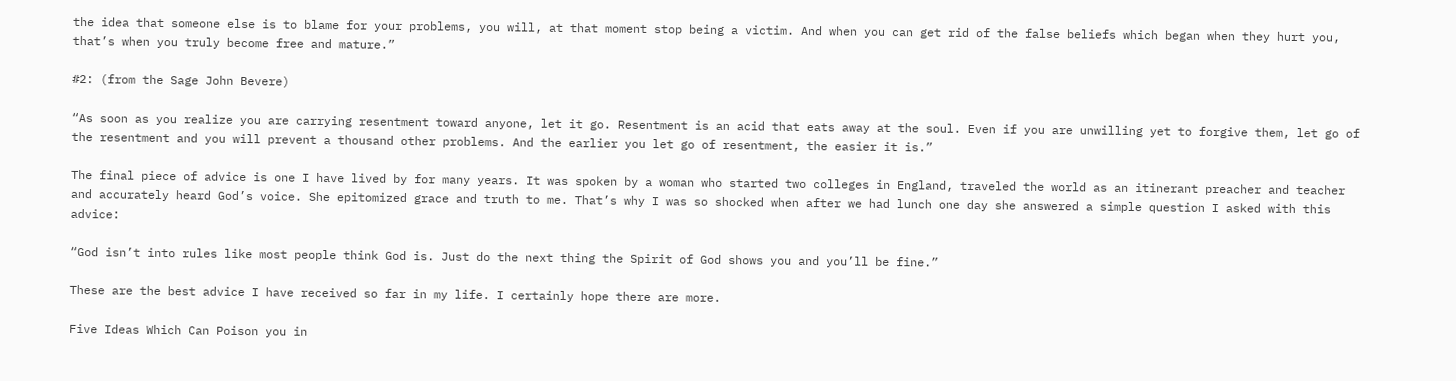the idea that someone else is to blame for your problems, you will, at that moment stop being a victim. And when you can get rid of the false beliefs which began when they hurt you, that’s when you truly become free and mature.”

#2: (from the Sage John Bevere)

“As soon as you realize you are carrying resentment toward anyone, let it go. Resentment is an acid that eats away at the soul. Even if you are unwilling yet to forgive them, let go of the resentment and you will prevent a thousand other problems. And the earlier you let go of resentment, the easier it is.”

The final piece of advice is one I have lived by for many years. It was spoken by a woman who started two colleges in England, traveled the world as an itinerant preacher and teacher and accurately heard God’s voice. She epitomized grace and truth to me. That’s why I was so shocked when after we had lunch one day she answered a simple question I asked with this advice:

“God isn’t into rules like most people think God is. Just do the next thing the Spirit of God shows you and you’ll be fine.”

These are the best advice I have received so far in my life. I certainly hope there are more.

Five Ideas Which Can Poison you in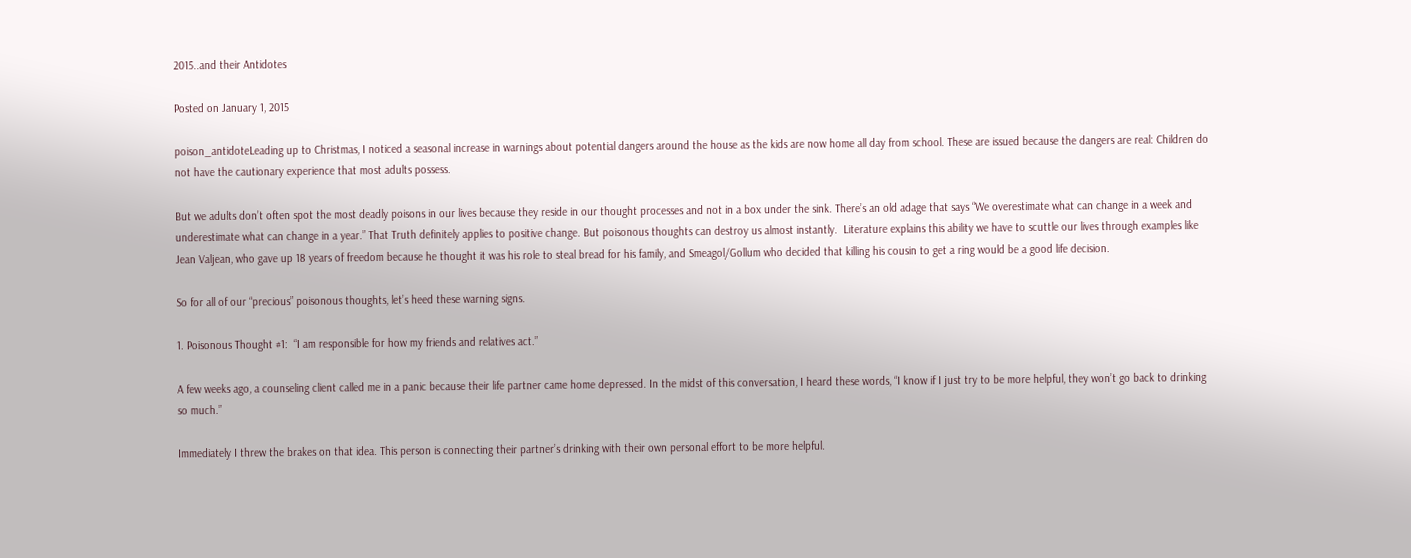2015..and their Antidotes

Posted on January 1, 2015

poison_antidoteLeading up to Christmas, I noticed a seasonal increase in warnings about potential dangers around the house as the kids are now home all day from school. These are issued because the dangers are real: Children do not have the cautionary experience that most adults possess.

But we adults don’t often spot the most deadly poisons in our lives because they reside in our thought processes and not in a box under the sink. There’s an old adage that says “We overestimate what can change in a week and underestimate what can change in a year.” That Truth definitely applies to positive change. But poisonous thoughts can destroy us almost instantly.  Literature explains this ability we have to scuttle our lives through examples like Jean Valjean, who gave up 18 years of freedom because he thought it was his role to steal bread for his family, and Smeagol/Gollum who decided that killing his cousin to get a ring would be a good life decision.

So for all of our “precious” poisonous thoughts, let’s heed these warning signs.

1. Poisonous Thought #1:  “I am responsible for how my friends and relatives act.”

A few weeks ago, a counseling client called me in a panic because their life partner came home depressed. In the midst of this conversation, I heard these words, “I know if I just try to be more helpful, they won’t go back to drinking so much.”

Immediately I threw the brakes on that idea. This person is connecting their partner’s drinking with their own personal effort to be more helpful.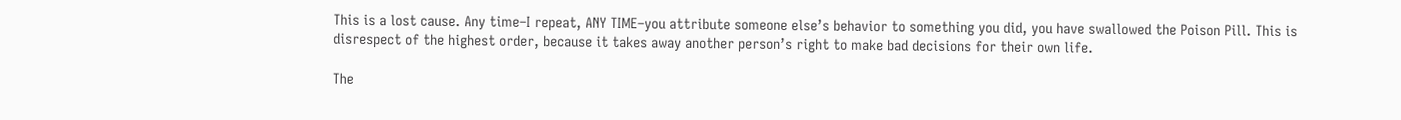This is a lost cause. Any time–I repeat, ANY TIME–you attribute someone else’s behavior to something you did, you have swallowed the Poison Pill. This is disrespect of the highest order, because it takes away another person’s right to make bad decisions for their own life.

The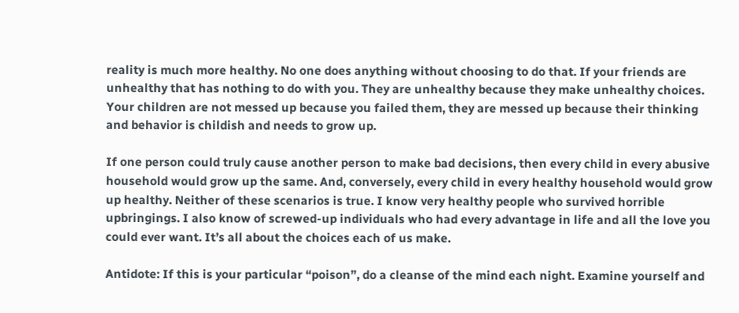reality is much more healthy. No one does anything without choosing to do that. If your friends are unhealthy that has nothing to do with you. They are unhealthy because they make unhealthy choices. Your children are not messed up because you failed them, they are messed up because their thinking and behavior is childish and needs to grow up.

If one person could truly cause another person to make bad decisions, then every child in every abusive household would grow up the same. And, conversely, every child in every healthy household would grow up healthy. Neither of these scenarios is true. I know very healthy people who survived horrible upbringings. I also know of screwed-up individuals who had every advantage in life and all the love you could ever want. It’s all about the choices each of us make.

Antidote: If this is your particular “poison”, do a cleanse of the mind each night. Examine yourself and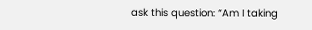ask this question: “Am I taking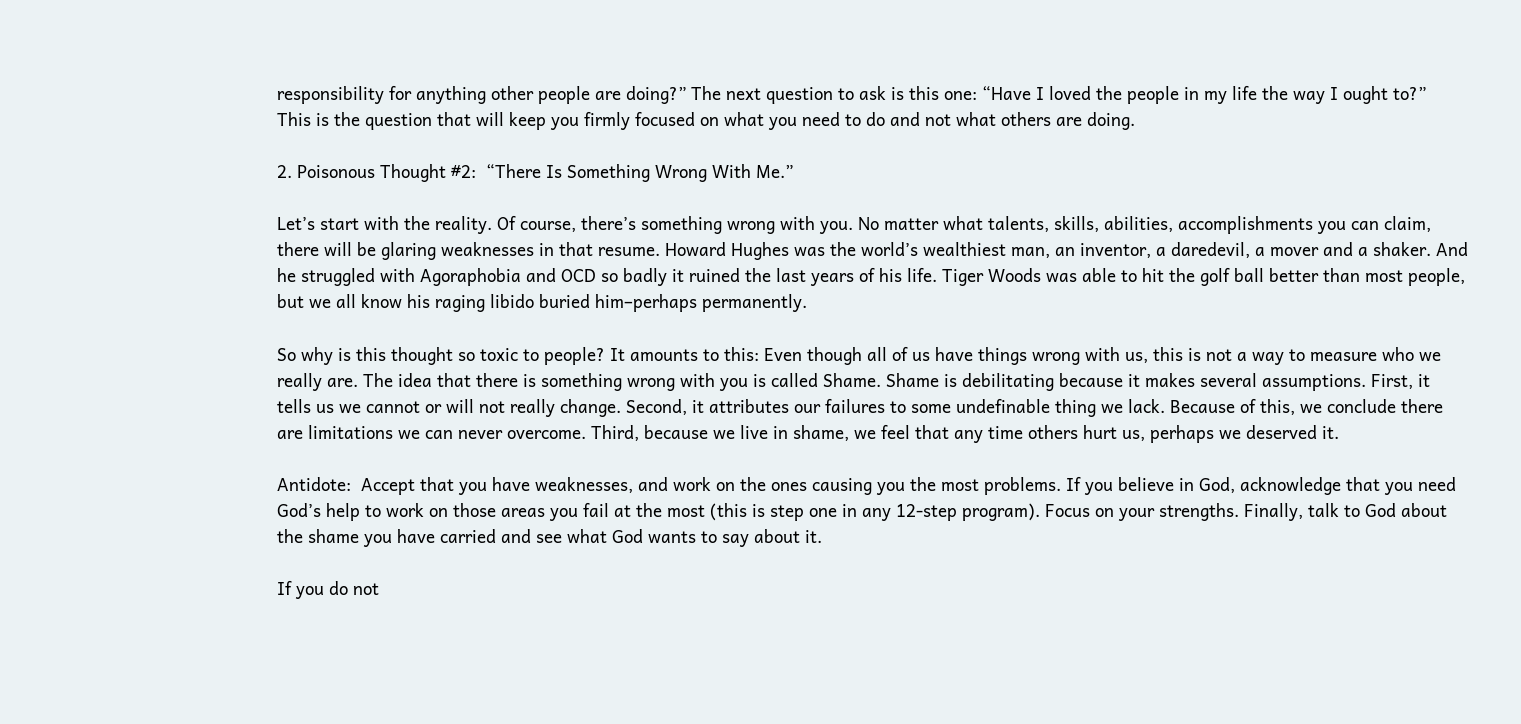responsibility for anything other people are doing?” The next question to ask is this one: “Have I loved the people in my life the way I ought to?”  This is the question that will keep you firmly focused on what you need to do and not what others are doing.

2. Poisonous Thought #2:  “There Is Something Wrong With Me.”

Let’s start with the reality. Of course, there’s something wrong with you. No matter what talents, skills, abilities, accomplishments you can claim, there will be glaring weaknesses in that resume. Howard Hughes was the world’s wealthiest man, an inventor, a daredevil, a mover and a shaker. And he struggled with Agoraphobia and OCD so badly it ruined the last years of his life. Tiger Woods was able to hit the golf ball better than most people, but we all know his raging libido buried him–perhaps permanently.

So why is this thought so toxic to people? It amounts to this: Even though all of us have things wrong with us, this is not a way to measure who we really are. The idea that there is something wrong with you is called Shame. Shame is debilitating because it makes several assumptions. First, it tells us we cannot or will not really change. Second, it attributes our failures to some undefinable thing we lack. Because of this, we conclude there are limitations we can never overcome. Third, because we live in shame, we feel that any time others hurt us, perhaps we deserved it.

Antidote:  Accept that you have weaknesses, and work on the ones causing you the most problems. If you believe in God, acknowledge that you need God’s help to work on those areas you fail at the most (this is step one in any 12-step program). Focus on your strengths. Finally, talk to God about the shame you have carried and see what God wants to say about it.

If you do not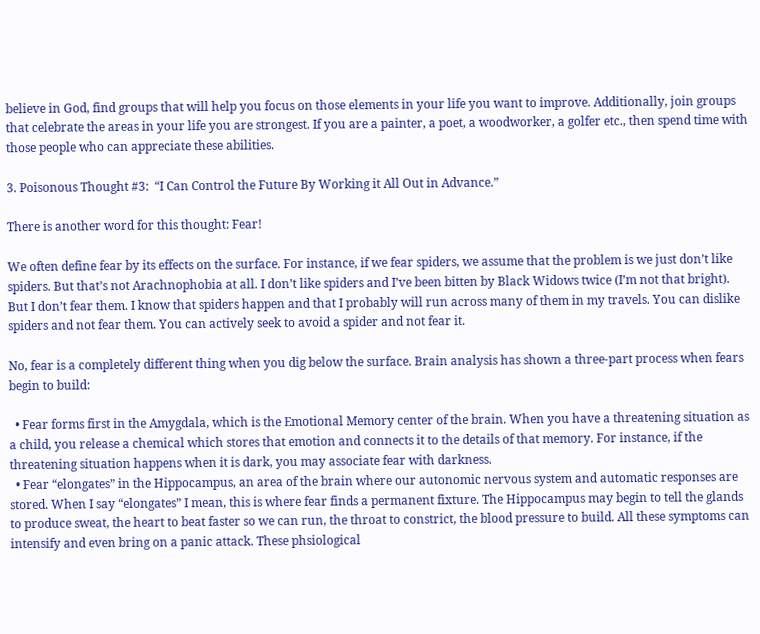believe in God, find groups that will help you focus on those elements in your life you want to improve. Additionally, join groups that celebrate the areas in your life you are strongest. If you are a painter, a poet, a woodworker, a golfer etc., then spend time with those people who can appreciate these abilities.

3. Poisonous Thought #3:  “I Can Control the Future By Working it All Out in Advance.”

There is another word for this thought: Fear!

We often define fear by its effects on the surface. For instance, if we fear spiders, we assume that the problem is we just don’t like spiders. But that’s not Arachnophobia at all. I don’t like spiders and I’ve been bitten by Black Widows twice (I’m not that bright). But I don’t fear them. I know that spiders happen and that I probably will run across many of them in my travels. You can dislike spiders and not fear them. You can actively seek to avoid a spider and not fear it.

No, fear is a completely different thing when you dig below the surface. Brain analysis has shown a three-part process when fears begin to build:

  • Fear forms first in the Amygdala, which is the Emotional Memory center of the brain. When you have a threatening situation as a child, you release a chemical which stores that emotion and connects it to the details of that memory. For instance, if the threatening situation happens when it is dark, you may associate fear with darkness.
  • Fear “elongates” in the Hippocampus, an area of the brain where our autonomic nervous system and automatic responses are stored. When I say “elongates” I mean, this is where fear finds a permanent fixture. The Hippocampus may begin to tell the glands to produce sweat, the heart to beat faster so we can run, the throat to constrict, the blood pressure to build. All these symptoms can intensify and even bring on a panic attack. These phsiological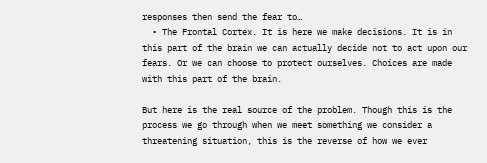responses then send the fear to…
  • The Frontal Cortex. It is here we make decisions. It is in this part of the brain we can actually decide not to act upon our fears. Or we can choose to protect ourselves. Choices are made with this part of the brain.

But here is the real source of the problem. Though this is the process we go through when we meet something we consider a threatening situation, this is the reverse of how we ever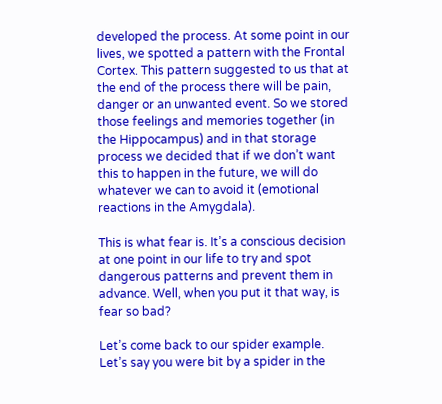developed the process. At some point in our lives, we spotted a pattern with the Frontal Cortex. This pattern suggested to us that at the end of the process there will be pain, danger or an unwanted event. So we stored those feelings and memories together (in the Hippocampus) and in that storage process we decided that if we don’t want this to happen in the future, we will do whatever we can to avoid it (emotional reactions in the Amygdala).

This is what fear is. It’s a conscious decision at one point in our life to try and spot dangerous patterns and prevent them in advance. Well, when you put it that way, is fear so bad?

Let’s come back to our spider example. Let’s say you were bit by a spider in the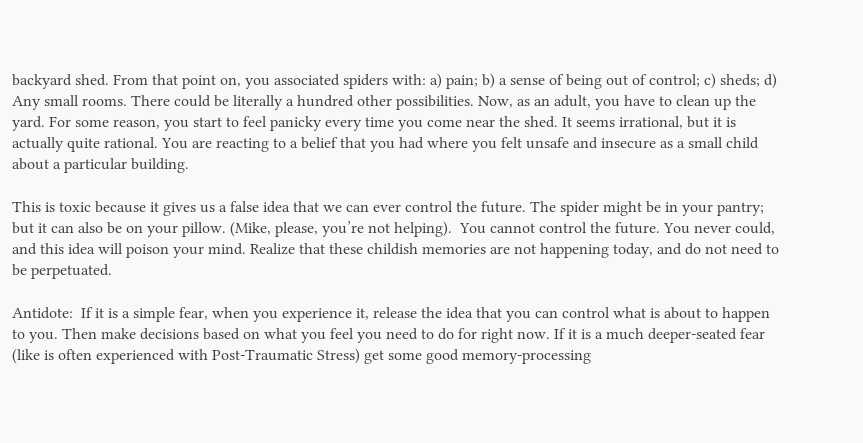backyard shed. From that point on, you associated spiders with: a) pain; b) a sense of being out of control; c) sheds; d) Any small rooms. There could be literally a hundred other possibilities. Now, as an adult, you have to clean up the yard. For some reason, you start to feel panicky every time you come near the shed. It seems irrational, but it is actually quite rational. You are reacting to a belief that you had where you felt unsafe and insecure as a small child about a particular building.

This is toxic because it gives us a false idea that we can ever control the future. The spider might be in your pantry; but it can also be on your pillow. (Mike, please, you’re not helping).  You cannot control the future. You never could, and this idea will poison your mind. Realize that these childish memories are not happening today, and do not need to be perpetuated.

Antidote:  If it is a simple fear, when you experience it, release the idea that you can control what is about to happen to you. Then make decisions based on what you feel you need to do for right now. If it is a much deeper-seated fear (like is often experienced with Post-Traumatic Stress) get some good memory-processing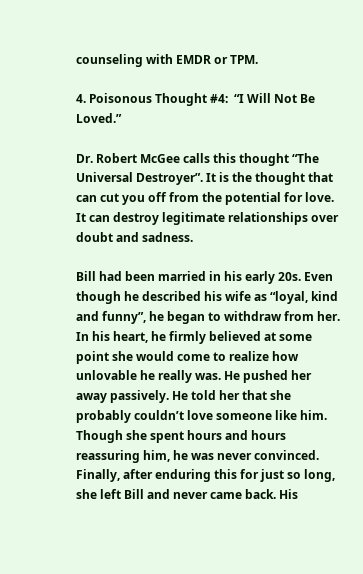counseling with EMDR or TPM.

4. Poisonous Thought #4:  “I Will Not Be Loved.”

Dr. Robert McGee calls this thought “The Universal Destroyer”. It is the thought that can cut you off from the potential for love. It can destroy legitimate relationships over doubt and sadness.

Bill had been married in his early 20s. Even though he described his wife as “loyal, kind and funny”, he began to withdraw from her. In his heart, he firmly believed at some point she would come to realize how unlovable he really was. He pushed her away passively. He told her that she probably couldn’t love someone like him. Though she spent hours and hours reassuring him, he was never convinced. Finally, after enduring this for just so long, she left Bill and never came back. His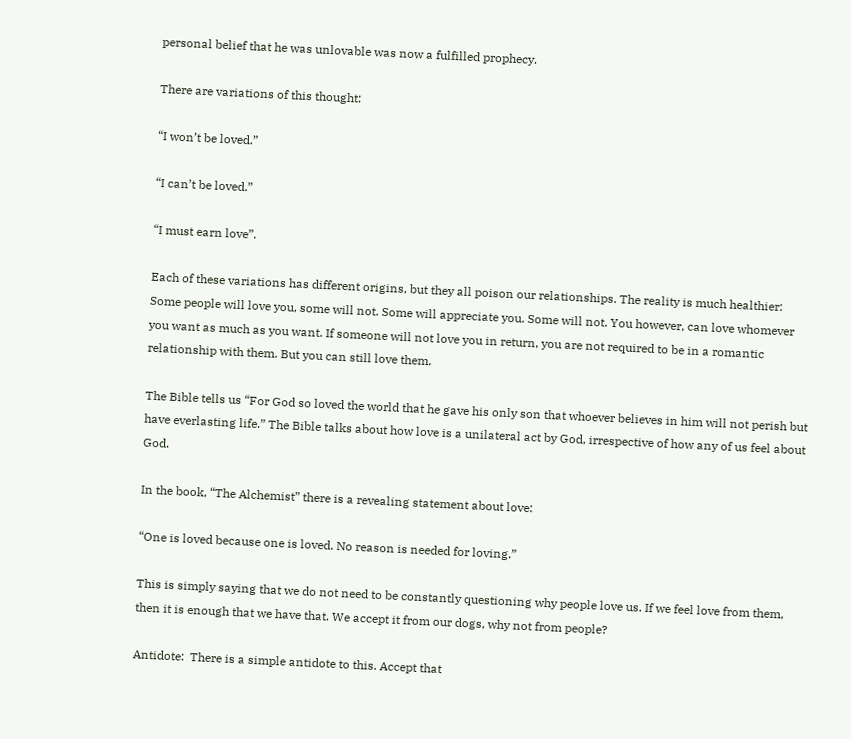personal belief that he was unlovable was now a fulfilled prophecy.

There are variations of this thought:

“I won’t be loved.”

“I can’t be loved.”

“I must earn love”.

Each of these variations has different origins, but they all poison our relationships. The reality is much healthier: Some people will love you, some will not. Some will appreciate you. Some will not. You however, can love whomever you want as much as you want. If someone will not love you in return, you are not required to be in a romantic relationship with them. But you can still love them.

The Bible tells us “For God so loved the world that he gave his only son that whoever believes in him will not perish but have everlasting life.” The Bible talks about how love is a unilateral act by God, irrespective of how any of us feel about God.

In the book, “The Alchemist” there is a revealing statement about love:

“One is loved because one is loved. No reason is needed for loving.”

This is simply saying that we do not need to be constantly questioning why people love us. If we feel love from them, then it is enough that we have that. We accept it from our dogs, why not from people?

Antidote:  There is a simple antidote to this. Accept that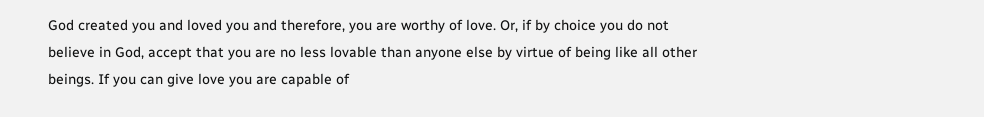God created you and loved you and therefore, you are worthy of love. Or, if by choice you do not believe in God, accept that you are no less lovable than anyone else by virtue of being like all other beings. If you can give love you are capable of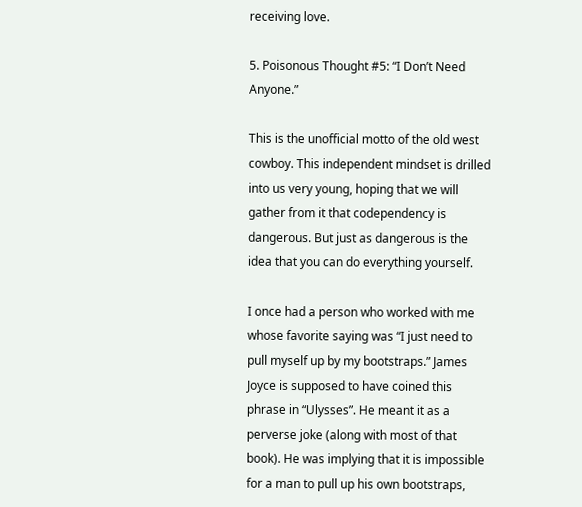receiving love.

5. Poisonous Thought #5: “I Don’t Need Anyone.”

This is the unofficial motto of the old west cowboy. This independent mindset is drilled into us very young, hoping that we will gather from it that codependency is dangerous. But just as dangerous is the idea that you can do everything yourself.

I once had a person who worked with me whose favorite saying was “I just need to pull myself up by my bootstraps.” James Joyce is supposed to have coined this phrase in “Ulysses”. He meant it as a perverse joke (along with most of that book). He was implying that it is impossible for a man to pull up his own bootstraps,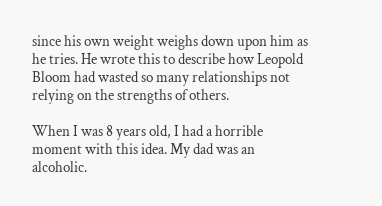since his own weight weighs down upon him as he tries. He wrote this to describe how Leopold Bloom had wasted so many relationships not relying on the strengths of others.

When I was 8 years old, I had a horrible moment with this idea. My dad was an alcoholic.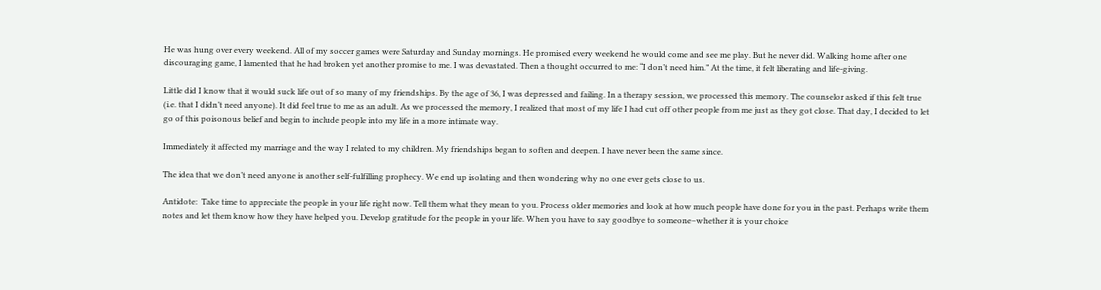He was hung over every weekend. All of my soccer games were Saturday and Sunday mornings. He promised every weekend he would come and see me play. But he never did. Walking home after one discouraging game, I lamented that he had broken yet another promise to me. I was devastated. Then a thought occurred to me: “I don’t need him.” At the time, it felt liberating and life-giving.

Little did I know that it would suck life out of so many of my friendships. By the age of 36, I was depressed and failing. In a therapy session, we processed this memory. The counselor asked if this felt true (i.e. that I didn’t need anyone). It did feel true to me as an adult. As we processed the memory, I realized that most of my life I had cut off other people from me just as they got close. That day, I decided to let go of this poisonous belief and begin to include people into my life in a more intimate way.

Immediately it affected my marriage and the way I related to my children. My friendships began to soften and deepen. I have never been the same since.

The idea that we don’t need anyone is another self-fulfilling prophecy. We end up isolating and then wondering why no one ever gets close to us.

Antidote:  Take time to appreciate the people in your life right now. Tell them what they mean to you. Process older memories and look at how much people have done for you in the past. Perhaps write them notes and let them know how they have helped you. Develop gratitude for the people in your life. When you have to say goodbye to someone–whether it is your choice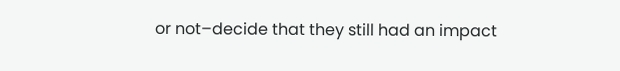or not–decide that they still had an impact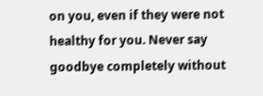on you, even if they were not healthy for you. Never say goodbye completely without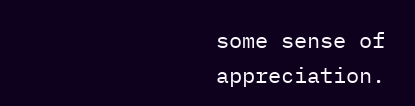some sense of appreciation.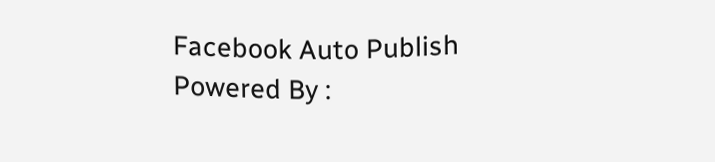Facebook Auto Publish Powered By :